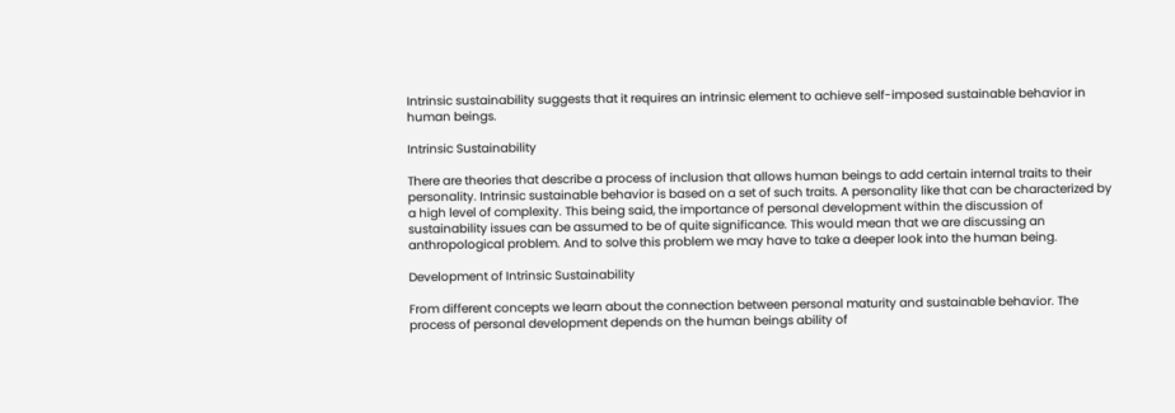Intrinsic sustainability suggests that it requires an intrinsic element to achieve self-imposed sustainable behavior in human beings.

Intrinsic Sustainability

There are theories that describe a process of inclusion that allows human beings to add certain internal traits to their personality. Intrinsic sustainable behavior is based on a set of such traits. A personality like that can be characterized by a high level of complexity. This being said, the importance of personal development within the discussion of sustainability issues can be assumed to be of quite significance. This would mean that we are discussing an anthropological problem. And to solve this problem we may have to take a deeper look into the human being.

Development of Intrinsic Sustainability

From different concepts we learn about the connection between personal maturity and sustainable behavior. The process of personal development depends on the human beings ability of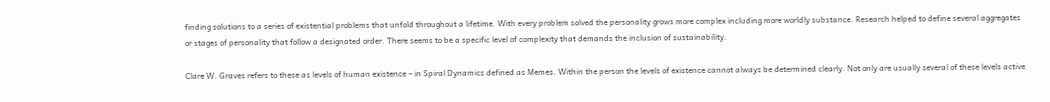finding solutions to a series of existential problems that unfold throughout a lifetime. With every problem solved the personality grows more complex including more worldly substance. Research helped to define several aggregates or stages of personality that follow a designated order. There seems to be a specific level of complexity that demands the inclusion of sustainability.

Clare W. Graves refers to these as levels of human existence – in Spiral Dynamics defined as Memes. Within the person the levels of existence cannot always be determined clearly. Not only are usually several of these levels active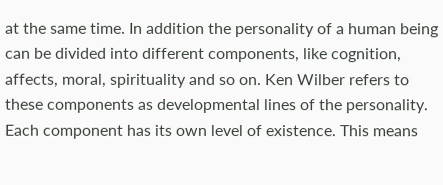at the same time. In addition the personality of a human being can be divided into different components, like cognition, affects, moral, spirituality and so on. Ken Wilber refers to these components as developmental lines of the personality. Each component has its own level of existence. This means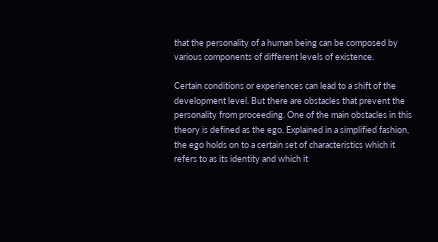that the personality of a human being can be composed by various components of different levels of existence.

Certain conditions or experiences can lead to a shift of the development level. But there are obstacles that prevent the personality from proceeding. One of the main obstacles in this theory is defined as the ego. Explained in a simplified fashion, the ego holds on to a certain set of characteristics which it refers to as its identity and which it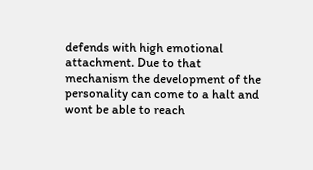defends with high emotional attachment. Due to that mechanism the development of the personality can come to a halt and wont be able to reach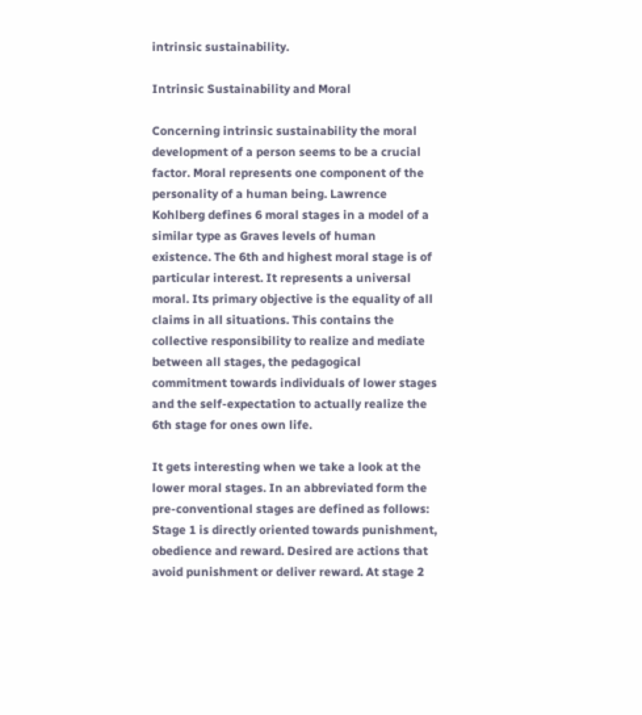intrinsic sustainability.

Intrinsic Sustainability and Moral

Concerning intrinsic sustainability the moral development of a person seems to be a crucial factor. Moral represents one component of the personality of a human being. Lawrence Kohlberg defines 6 moral stages in a model of a similar type as Graves levels of human existence. The 6th and highest moral stage is of particular interest. It represents a universal moral. Its primary objective is the equality of all claims in all situations. This contains the collective responsibility to realize and mediate between all stages, the pedagogical commitment towards individuals of lower stages and the self-expectation to actually realize the 6th stage for ones own life.

It gets interesting when we take a look at the lower moral stages. In an abbreviated form the pre-conventional stages are defined as follows: Stage 1 is directly oriented towards punishment, obedience and reward. Desired are actions that avoid punishment or deliver reward. At stage 2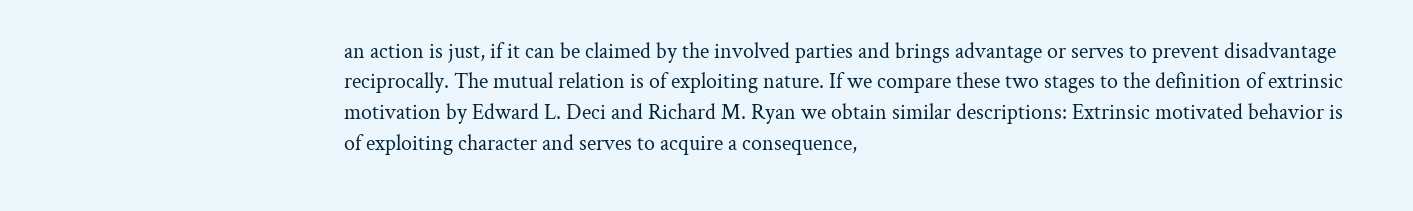an action is just, if it can be claimed by the involved parties and brings advantage or serves to prevent disadvantage reciprocally. The mutual relation is of exploiting nature. If we compare these two stages to the definition of extrinsic motivation by Edward L. Deci and Richard M. Ryan we obtain similar descriptions: Extrinsic motivated behavior is of exploiting character and serves to acquire a consequence,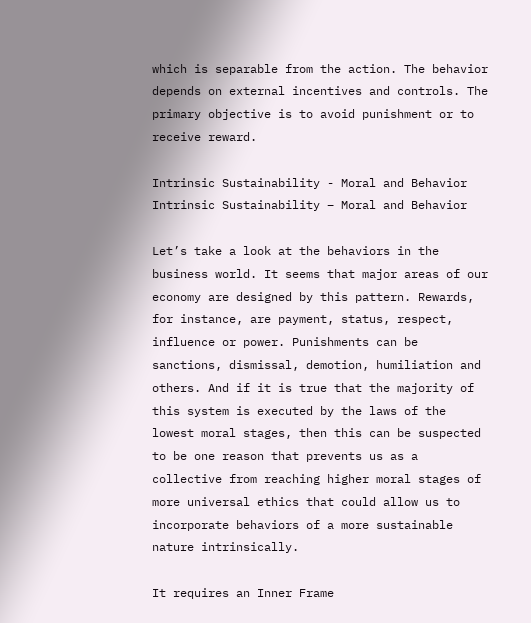which is separable from the action. The behavior depends on external incentives and controls. The primary objective is to avoid punishment or to receive reward.

Intrinsic Sustainability - Moral and Behavior
Intrinsic Sustainability – Moral and Behavior

Let’s take a look at the behaviors in the business world. It seems that major areas of our economy are designed by this pattern. Rewards, for instance, are payment, status, respect, influence or power. Punishments can be sanctions, dismissal, demotion, humiliation and others. And if it is true that the majority of this system is executed by the laws of the lowest moral stages, then this can be suspected to be one reason that prevents us as a collective from reaching higher moral stages of more universal ethics that could allow us to incorporate behaviors of a more sustainable nature intrinsically.

It requires an Inner Frame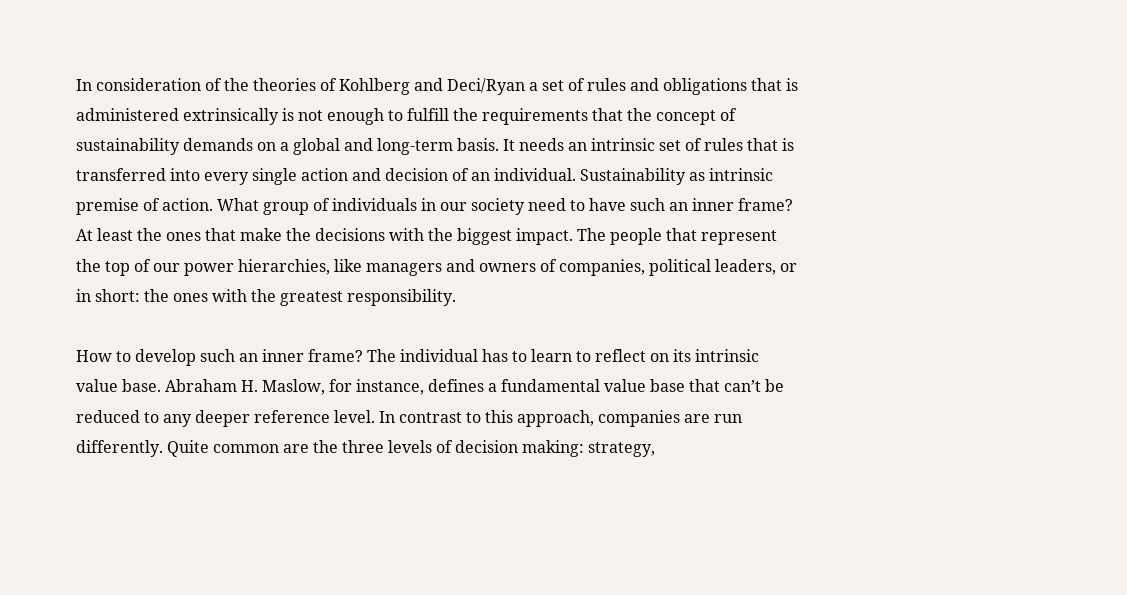In consideration of the theories of Kohlberg and Deci/Ryan a set of rules and obligations that is administered extrinsically is not enough to fulfill the requirements that the concept of sustainability demands on a global and long-term basis. It needs an intrinsic set of rules that is transferred into every single action and decision of an individual. Sustainability as intrinsic premise of action. What group of individuals in our society need to have such an inner frame? At least the ones that make the decisions with the biggest impact. The people that represent the top of our power hierarchies, like managers and owners of companies, political leaders, or in short: the ones with the greatest responsibility.

How to develop such an inner frame? The individual has to learn to reflect on its intrinsic value base. Abraham H. Maslow, for instance, defines a fundamental value base that can’t be reduced to any deeper reference level. In contrast to this approach, companies are run differently. Quite common are the three levels of decision making: strategy,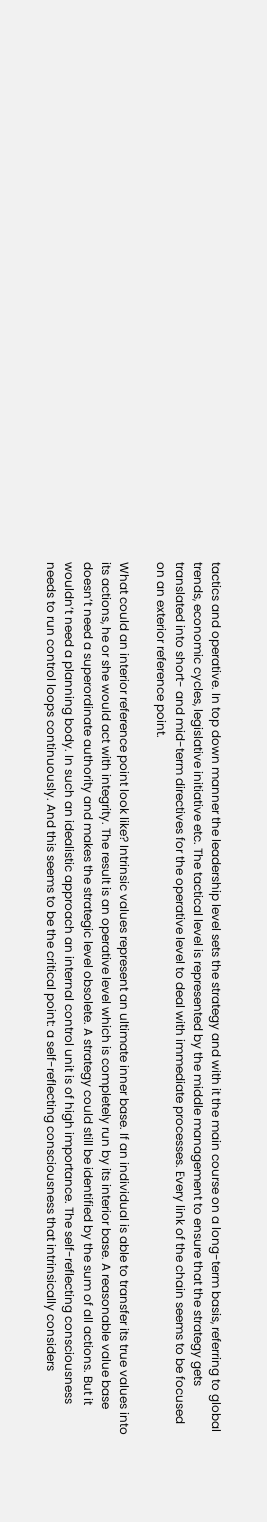tactics and operative. In top down manner the leadership level sets the strategy and with it the main course on a long-term basis, referring to global trends, economic cycles, legislative initiative etc. The tactical level is represented by the middle management to ensure that the strategy gets translated into short- and mid-term directives for the operative level to deal with immediate processes. Every link of the chain seems to be focused on an exterior reference point.

What could an interior reference point look like? Intrinsic values represent an ultimate inner base. If an individual is able to transfer its true values into its actions, he or she would act with integrity. The result is an operative level which is completely run by its interior base. A reasonable value base doesn’t need a superordinate authority and makes the strategic level obsolete. A strategy could still be identified by the sum of all actions. But it wouldn’t need a planning body. In such an idealistic approach an internal control unit is of high importance. The self-reflecting consciousness needs to run control loops continuously. And this seems to be the critical point: a self-reflecting consciousness that intrinsically considers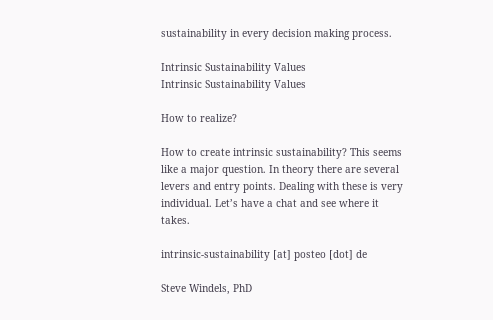sustainability in every decision making process.

Intrinsic Sustainability Values
Intrinsic Sustainability Values

How to realize?

How to create intrinsic sustainability? This seems like a major question. In theory there are several levers and entry points. Dealing with these is very individual. Let’s have a chat and see where it takes.

intrinsic-sustainability [at] posteo [dot] de

Steve Windels, PhD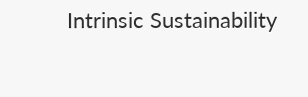Intrinsic Sustainability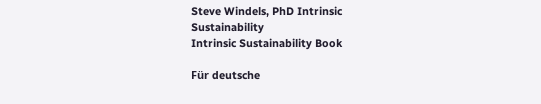Steve Windels, PhD Intrinsic Sustainability
Intrinsic Sustainability Book

Für deutsche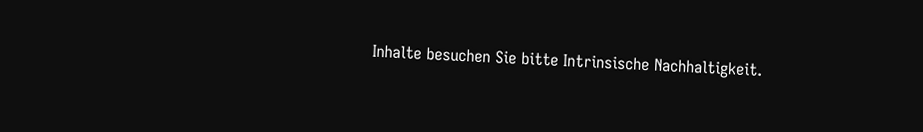Inhalte besuchen Sie bitte Intrinsische Nachhaltigkeit.